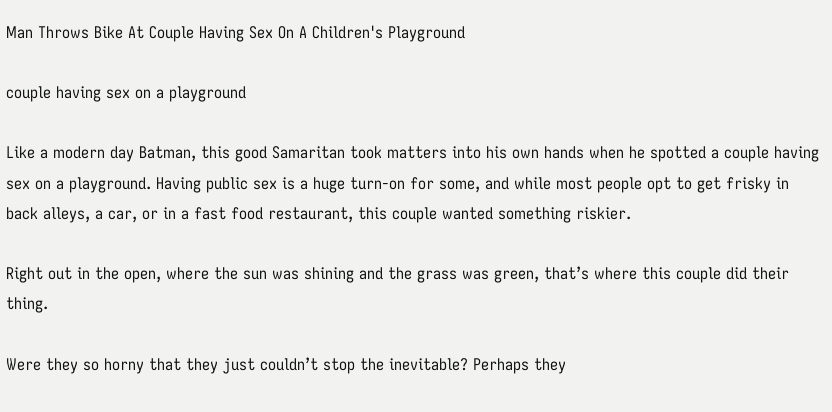Man Throws Bike At Couple Having Sex On A Children's Playground

couple having sex on a playground

Like a modern day Batman, this good Samaritan took matters into his own hands when he spotted a couple having sex on a playground. Having public sex is a huge turn-on for some, and while most people opt to get frisky in back alleys, a car, or in a fast food restaurant, this couple wanted something riskier.

Right out in the open, where the sun was shining and the grass was green, that’s where this couple did their thing.

Were they so horny that they just couldn’t stop the inevitable? Perhaps they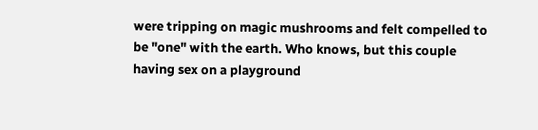were tripping on magic mushrooms and felt compelled to be "one" with the earth. Who knows, but this couple having sex on a playground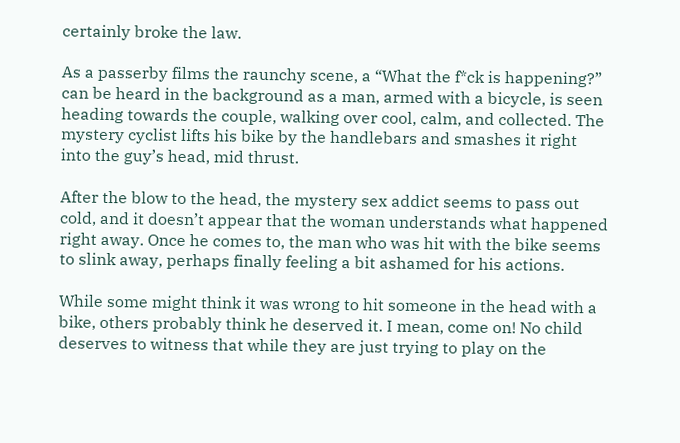certainly broke the law.

As a passerby films the raunchy scene, a “What the f*ck is happening?” can be heard in the background as a man, armed with a bicycle, is seen heading towards the couple, walking over cool, calm, and collected. The mystery cyclist lifts his bike by the handlebars and smashes it right into the guy’s head, mid thrust.

After the blow to the head, the mystery sex addict seems to pass out cold, and it doesn’t appear that the woman understands what happened right away. Once he comes to, the man who was hit with the bike seems to slink away, perhaps finally feeling a bit ashamed for his actions.

While some might think it was wrong to hit someone in the head with a bike, others probably think he deserved it. I mean, come on! No child deserves to witness that while they are just trying to play on the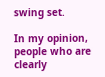swing set.

In my opinion, people who are clearly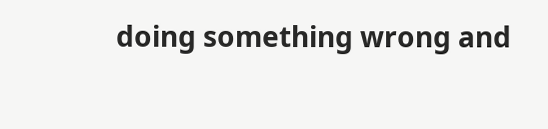doing something wrong and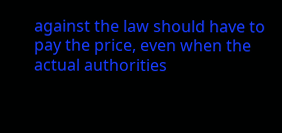against the law should have to pay the price, even when the actual authorities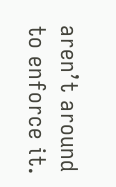aren’t around to enforce it.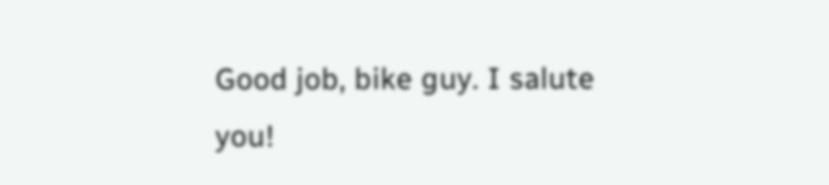Good job, bike guy. I salute you!